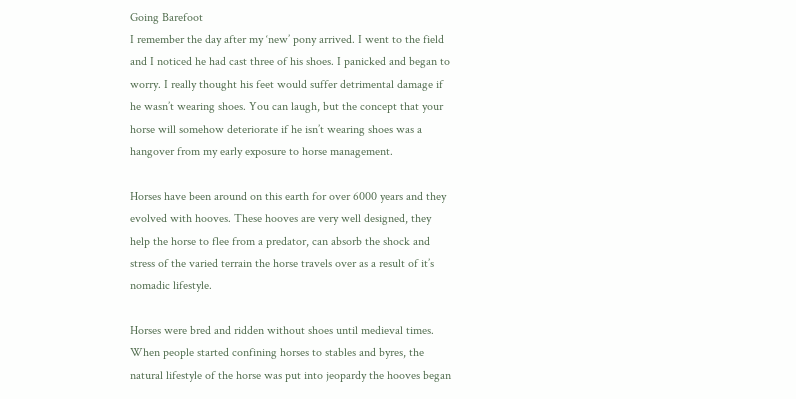Going Barefoot
I remember the day after my ‘new’ pony arrived. I went to the field and I noticed he had cast three of his shoes. I panicked and began to worry. I really thought his feet would suffer detrimental damage if he wasn’t wearing shoes. You can laugh, but the concept that your horse will somehow deteriorate if he isn’t wearing shoes was a hangover from my early exposure to horse management.

Horses have been around on this earth for over 6000 years and they evolved with hooves. These hooves are very well designed, they help the horse to flee from a predator, can absorb the shock and stress of the varied terrain the horse travels over as a result of it’s nomadic lifestyle.

Horses were bred and ridden without shoes until medieval times. When people started confining horses to stables and byres, the natural lifestyle of the horse was put into jeopardy the hooves began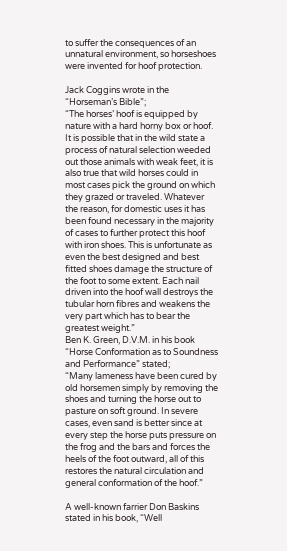to suffer the consequences of an unnatural environment, so horseshoes were invented for hoof protection.

Jack Coggins wrote in the “Horseman’s Bible”;
“The horses’ hoof is equipped by nature with a hard horny box or hoof. It is possible that in the wild state a process of natural selection weeded out those animals with weak feet, it is also true that wild horses could in most cases pick the ground on which they grazed or traveled. Whatever the reason, for domestic uses it has been found necessary in the majority of cases to further protect this hoof with iron shoes. This is unfortunate as even the best designed and best fitted shoes damage the structure of the foot to some extent. Each nail driven into the hoof wall destroys the tubular horn fibres and weakens the very part which has to bear the greatest weight.”
Ben K. Green, D.V.M. in his book “Horse Conformation as to Soundness and Performance” stated;
“Many lameness have been cured by old horsemen simply by removing the shoes and turning the horse out to pasture on soft ground. In severe cases, even sand is better since at every step the horse puts pressure on the frog and the bars and forces the heels of the foot outward, all of this restores the natural circulation and general conformation of the hoof.”

A well-known farrier Don Baskins stated in his book, “Well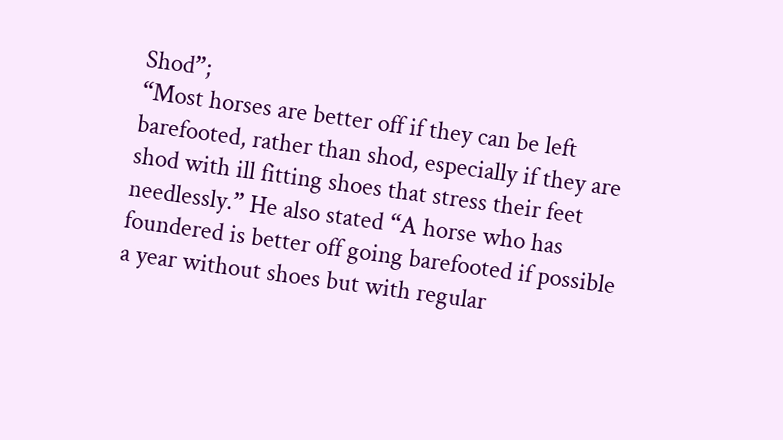Shod”;
“Most horses are better off if they can be left barefooted, rather than shod, especially if they are shod with ill fitting shoes that stress their feet needlessly.” He also stated “A horse who has foundered is better off going barefooted if possible a year without shoes but with regular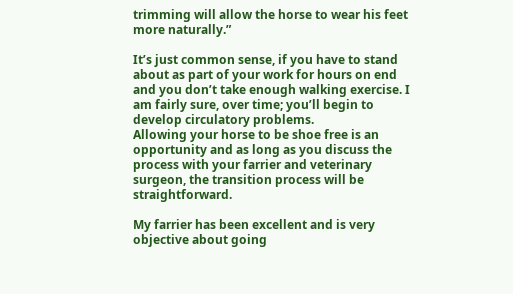trimming will allow the horse to wear his feet more naturally.”

It’s just common sense, if you have to stand about as part of your work for hours on end and you don’t take enough walking exercise. I am fairly sure, over time; you’ll begin to develop circulatory problems.
Allowing your horse to be shoe free is an opportunity and as long as you discuss the process with your farrier and veterinary surgeon, the transition process will be straightforward.

My farrier has been excellent and is very objective about going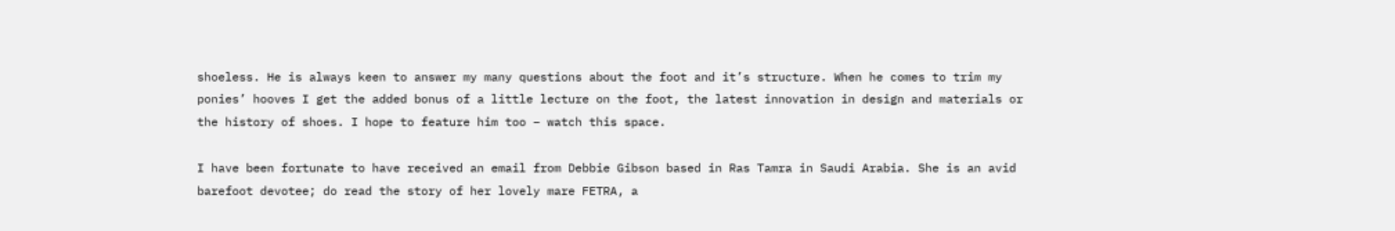shoeless. He is always keen to answer my many questions about the foot and it’s structure. When he comes to trim my ponies’ hooves I get the added bonus of a little lecture on the foot, the latest innovation in design and materials or the history of shoes. I hope to feature him too – watch this space.

I have been fortunate to have received an email from Debbie Gibson based in Ras Tamra in Saudi Arabia. She is an avid barefoot devotee; do read the story of her lovely mare FETRA, a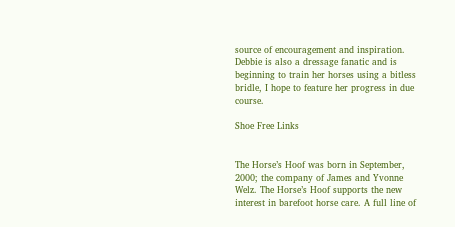source of encouragement and inspiration. Debbie is also a dressage fanatic and is beginning to train her horses using a bitless bridle, I hope to feature her progress in due course.

Shoe Free Links


The Horse’s Hoof was born in September, 2000; the company of James and Yvonne Welz. The Horse’s Hoof supports the new interest in barefoot horse care. A full line of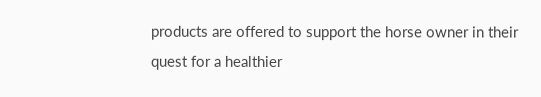products are offered to support the horse owner in their quest for a healthier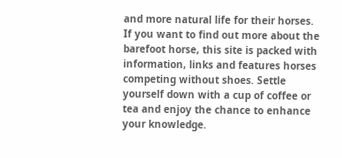and more natural life for their horses. If you want to find out more about the barefoot horse, this site is packed with information, links and features horses competing without shoes. Settle yourself down with a cup of coffee or tea and enjoy the chance to enhance your knowledge.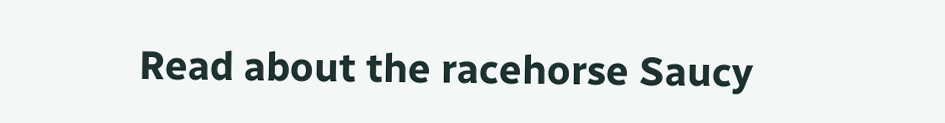Read about the racehorse Saucy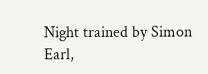Night trained by Simon Earl,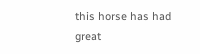this horse has had great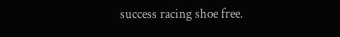success racing shoe free.